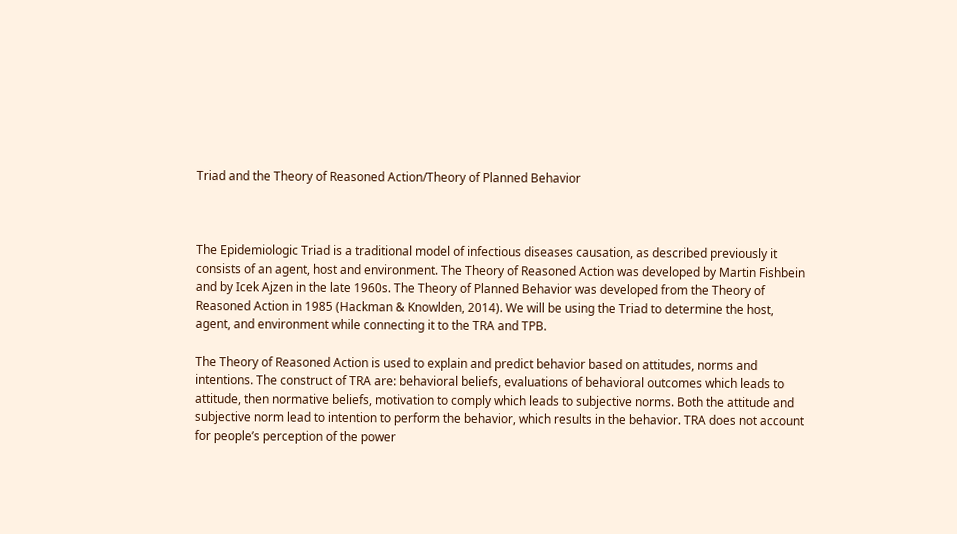Triad and the Theory of Reasoned Action/Theory of Planned Behavior



The Epidemiologic Triad is a traditional model of infectious diseases causation, as described previously it consists of an agent, host and environment. The Theory of Reasoned Action was developed by Martin Fishbein and by Icek Ajzen in the late 1960s. The Theory of Planned Behavior was developed from the Theory of Reasoned Action in 1985 (Hackman & Knowlden, 2014). We will be using the Triad to determine the host, agent, and environment while connecting it to the TRA and TPB.

The Theory of Reasoned Action is used to explain and predict behavior based on attitudes, norms and intentions. The construct of TRA are: behavioral beliefs, evaluations of behavioral outcomes which leads to attitude, then normative beliefs, motivation to comply which leads to subjective norms. Both the attitude and subjective norm lead to intention to perform the behavior, which results in the behavior. TRA does not account for people’s perception of the power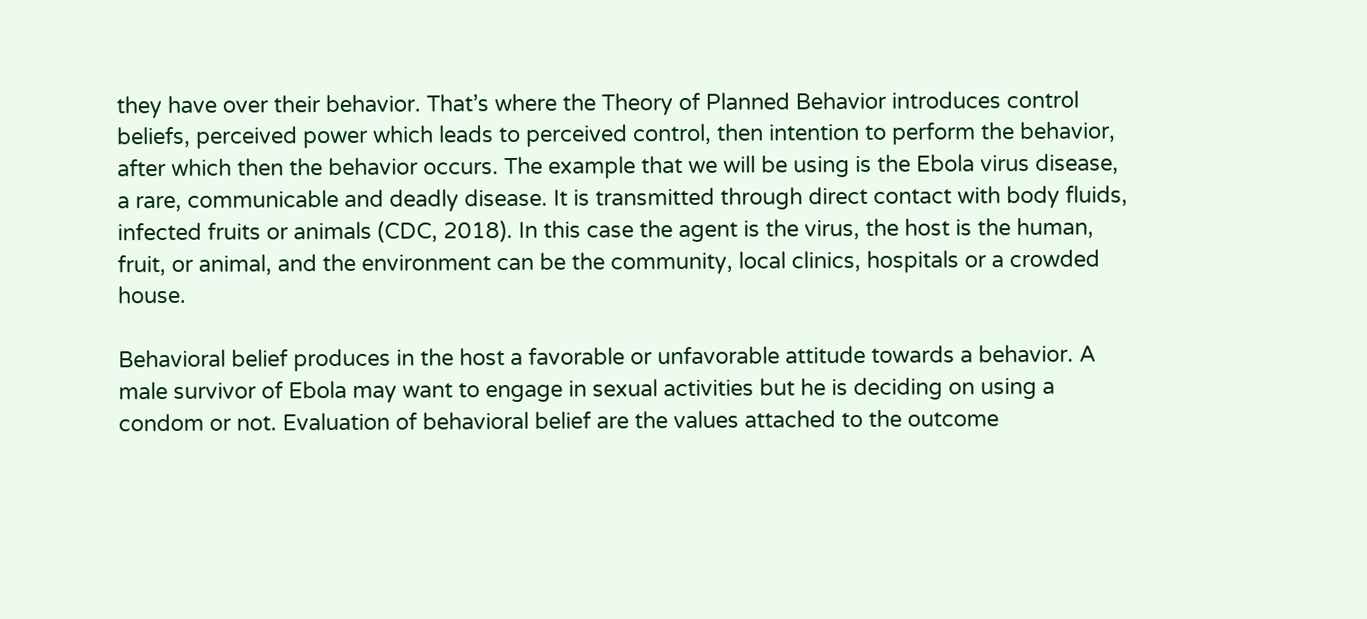they have over their behavior. That’s where the Theory of Planned Behavior introduces control beliefs, perceived power which leads to perceived control, then intention to perform the behavior, after which then the behavior occurs. The example that we will be using is the Ebola virus disease, a rare, communicable and deadly disease. It is transmitted through direct contact with body fluids, infected fruits or animals (CDC, 2018). In this case the agent is the virus, the host is the human, fruit, or animal, and the environment can be the community, local clinics, hospitals or a crowded house.

Behavioral belief produces in the host a favorable or unfavorable attitude towards a behavior. A male survivor of Ebola may want to engage in sexual activities but he is deciding on using a condom or not. Evaluation of behavioral belief are the values attached to the outcome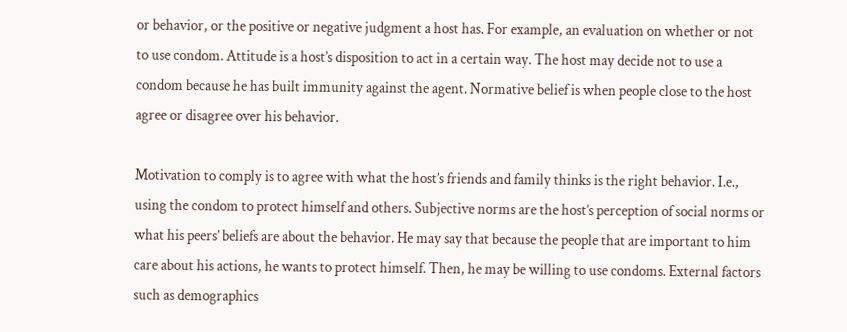or behavior, or the positive or negative judgment a host has. For example, an evaluation on whether or not to use condom. Attitude is a host’s disposition to act in a certain way. The host may decide not to use a condom because he has built immunity against the agent. Normative belief is when people close to the host agree or disagree over his behavior.

Motivation to comply is to agree with what the host’s friends and family thinks is the right behavior. I.e., using the condom to protect himself and others. Subjective norms are the host’s perception of social norms or what his peers’ beliefs are about the behavior. He may say that because the people that are important to him care about his actions, he wants to protect himself. Then, he may be willing to use condoms. External factors such as demographics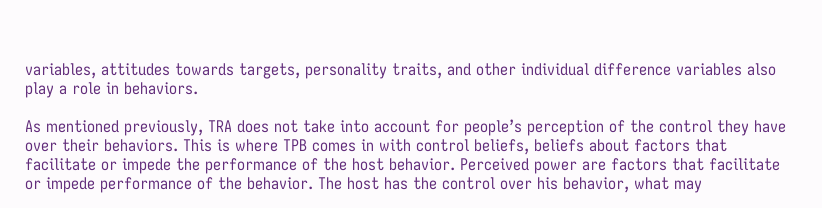variables, attitudes towards targets, personality traits, and other individual difference variables also play a role in behaviors.

As mentioned previously, TRA does not take into account for people’s perception of the control they have over their behaviors. This is where TPB comes in with control beliefs, beliefs about factors that facilitate or impede the performance of the host behavior. Perceived power are factors that facilitate or impede performance of the behavior. The host has the control over his behavior, what may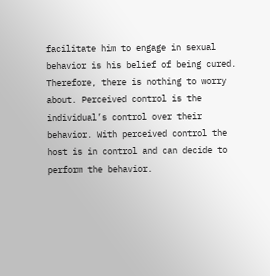facilitate him to engage in sexual behavior is his belief of being cured. Therefore, there is nothing to worry about. Perceived control is the individual’s control over their behavior. With perceived control the host is in control and can decide to perform the behavior.